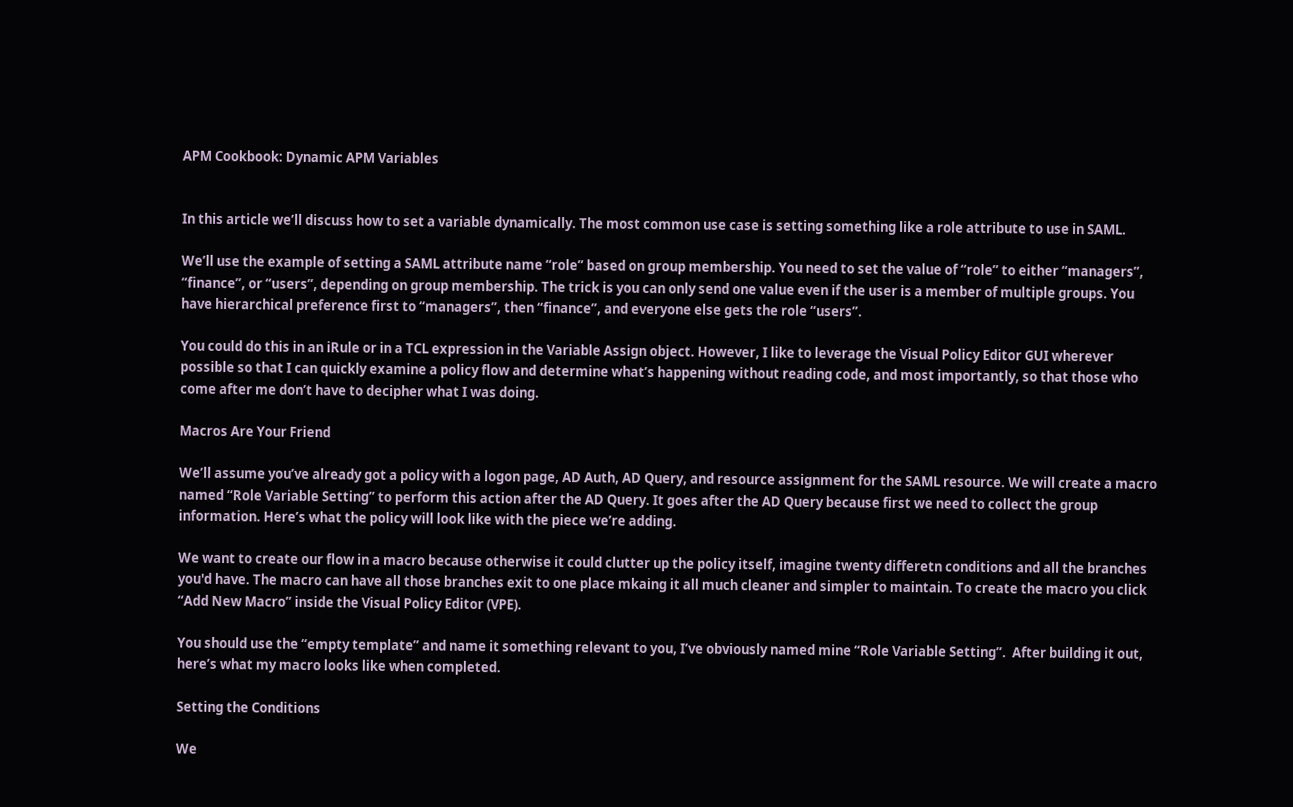APM Cookbook: Dynamic APM Variables


In this article we’ll discuss how to set a variable dynamically. The most common use case is setting something like a role attribute to use in SAML.

We’ll use the example of setting a SAML attribute name “role” based on group membership. You need to set the value of “role” to either “managers”, “finance”, or “users”, depending on group membership. The trick is you can only send one value even if the user is a member of multiple groups. You have hierarchical preference first to “managers”, then “finance”, and everyone else gets the role “users”.

You could do this in an iRule or in a TCL expression in the Variable Assign object. However, I like to leverage the Visual Policy Editor GUI wherever possible so that I can quickly examine a policy flow and determine what’s happening without reading code, and most importantly, so that those who come after me don’t have to decipher what I was doing.

Macros Are Your Friend

We’ll assume you’ve already got a policy with a logon page, AD Auth, AD Query, and resource assignment for the SAML resource. We will create a macro named “Role Variable Setting” to perform this action after the AD Query. It goes after the AD Query because first we need to collect the group information. Here’s what the policy will look like with the piece we’re adding.

We want to create our flow in a macro because otherwise it could clutter up the policy itself, imagine twenty differetn conditions and all the branches you'd have. The macro can have all those branches exit to one place mkaing it all much cleaner and simpler to maintain. To create the macro you click “Add New Macro” inside the Visual Policy Editor (VPE).

You should use the “empty template” and name it something relevant to you, I’ve obviously named mine “Role Variable Setting”.  After building it out, here’s what my macro looks like when completed.

Setting the Conditions

We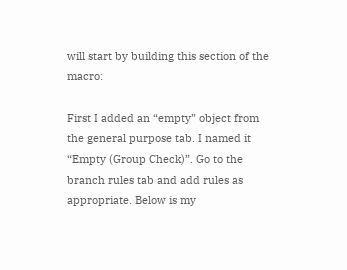will start by building this section of the macro:

First I added an “empty” object from the general purpose tab. I named it “Empty (Group Check)”. Go to the branch rules tab and add rules as appropriate. Below is my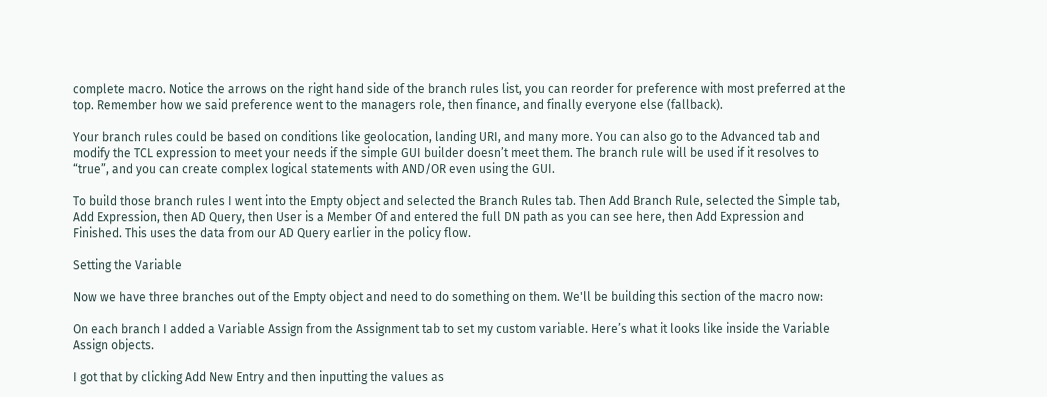complete macro. Notice the arrows on the right hand side of the branch rules list, you can reorder for preference with most preferred at the top. Remember how we said preference went to the managers role, then finance, and finally everyone else (fallback).

Your branch rules could be based on conditions like geolocation, landing URI, and many more. You can also go to the Advanced tab and modify the TCL expression to meet your needs if the simple GUI builder doesn’t meet them. The branch rule will be used if it resolves to “true”, and you can create complex logical statements with AND/OR even using the GUI.

To build those branch rules I went into the Empty object and selected the Branch Rules tab. Then Add Branch Rule, selected the Simple tab, Add Expression, then AD Query, then User is a Member Of and entered the full DN path as you can see here, then Add Expression and Finished. This uses the data from our AD Query earlier in the policy flow.

Setting the Variable

Now we have three branches out of the Empty object and need to do something on them. We'll be building this section of the macro now:

On each branch I added a Variable Assign from the Assignment tab to set my custom variable. Here’s what it looks like inside the Variable Assign objects.

I got that by clicking Add New Entry and then inputting the values as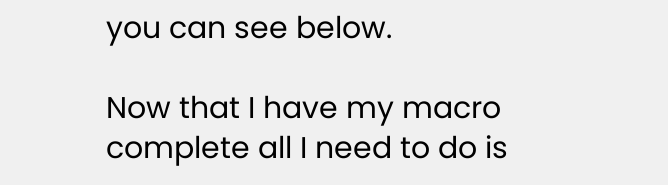you can see below.

Now that I have my macro complete all I need to do is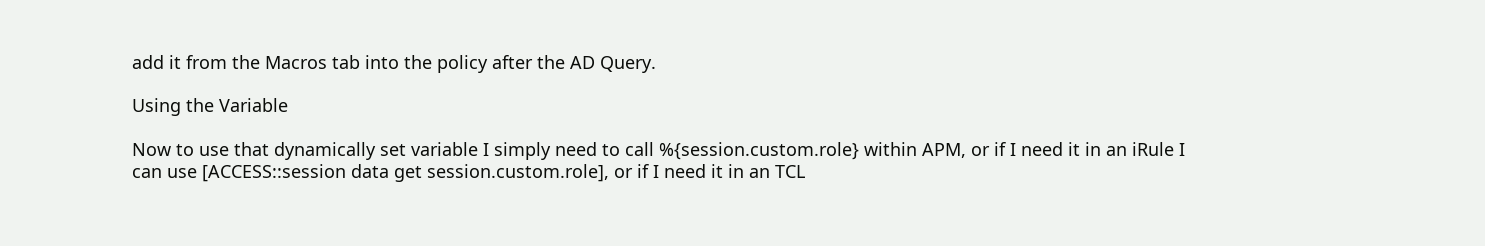add it from the Macros tab into the policy after the AD Query.

Using the Variable

Now to use that dynamically set variable I simply need to call %{session.custom.role} within APM, or if I need it in an iRule I can use [ACCESS::session data get session.custom.role], or if I need it in an TCL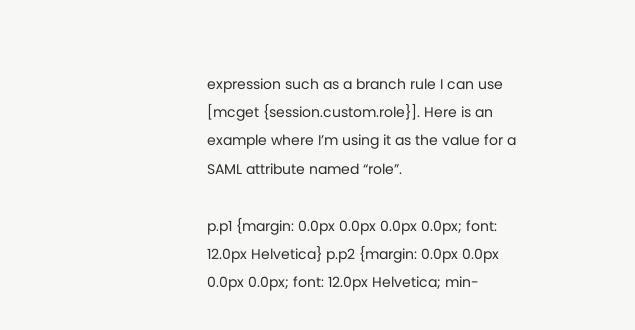expression such as a branch rule I can use [mcget {session.custom.role}]. Here is an example where I’m using it as the value for a SAML attribute named “role”.

p.p1 {margin: 0.0px 0.0px 0.0px 0.0px; font: 12.0px Helvetica} p.p2 {margin: 0.0px 0.0px 0.0px 0.0px; font: 12.0px Helvetica; min-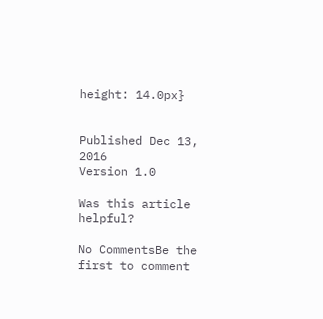height: 14.0px}


Published Dec 13, 2016
Version 1.0

Was this article helpful?

No CommentsBe the first to comment